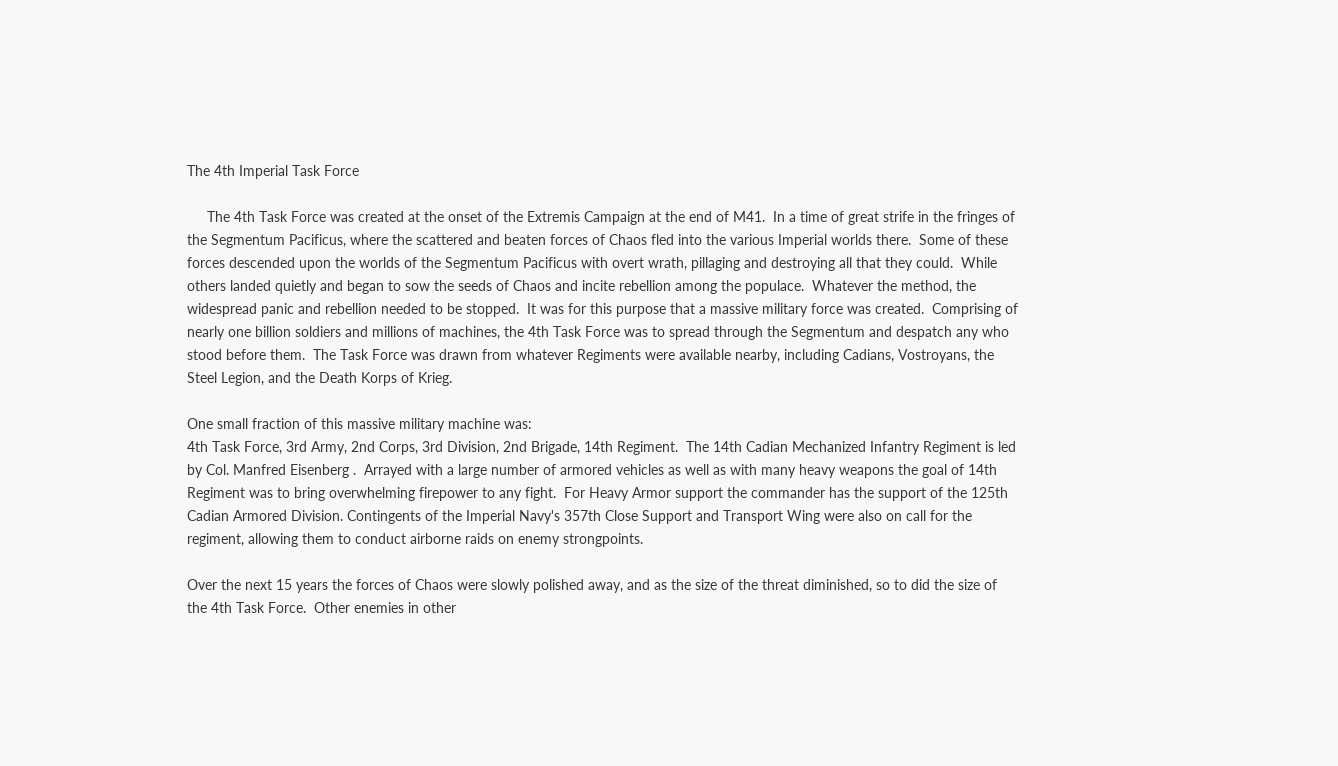The 4th Imperial Task Force

     The 4th Task Force was created at the onset of the Extremis Campaign at the end of M41.  In a time of great strife in the fringes of the Segmentum Pacificus, where the scattered and beaten forces of Chaos fled into the various Imperial worlds there.  Some of these forces descended upon the worlds of the Segmentum Pacificus with overt wrath, pillaging and destroying all that they could.  While others landed quietly and began to sow the seeds of Chaos and incite rebellion among the populace.  Whatever the method, the widespread panic and rebellion needed to be stopped.  It was for this purpose that a massive military force was created.  Comprising of nearly one billion soldiers and millions of machines, the 4th Task Force was to spread through the Segmentum and despatch any who stood before them.  The Task Force was drawn from whatever Regiments were available nearby, including Cadians, Vostroyans, the Steel Legion, and the Death Korps of Krieg.

One small fraction of this massive military machine was:
4th Task Force, 3rd Army, 2nd Corps, 3rd Division, 2nd Brigade, 14th Regiment.  The 14th Cadian Mechanized Infantry Regiment is led by Col. Manfred Eisenberg .  Arrayed with a large number of armored vehicles as well as with many heavy weapons the goal of 14th Regiment was to bring overwhelming firepower to any fight.  For Heavy Armor support the commander has the support of the 125th Cadian Armored Division. Contingents of the Imperial Navy's 357th Close Support and Transport Wing were also on call for the regiment, allowing them to conduct airborne raids on enemy strongpoints.

Over the next 15 years the forces of Chaos were slowly polished away, and as the size of the threat diminished, so to did the size of the 4th Task Force.  Other enemies in other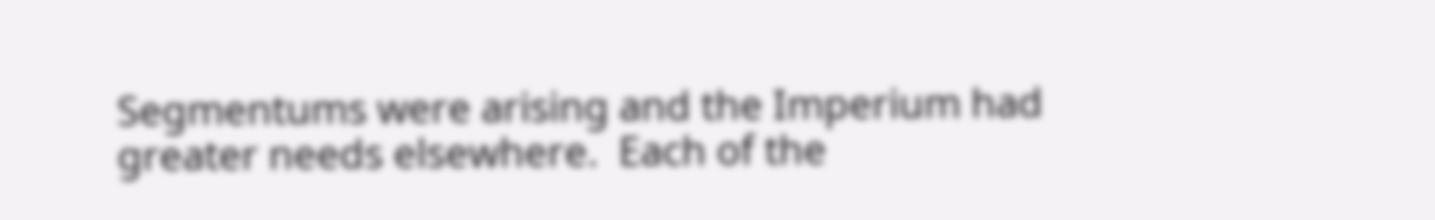Segmentums were arising and the Imperium had greater needs elsewhere.  Each of the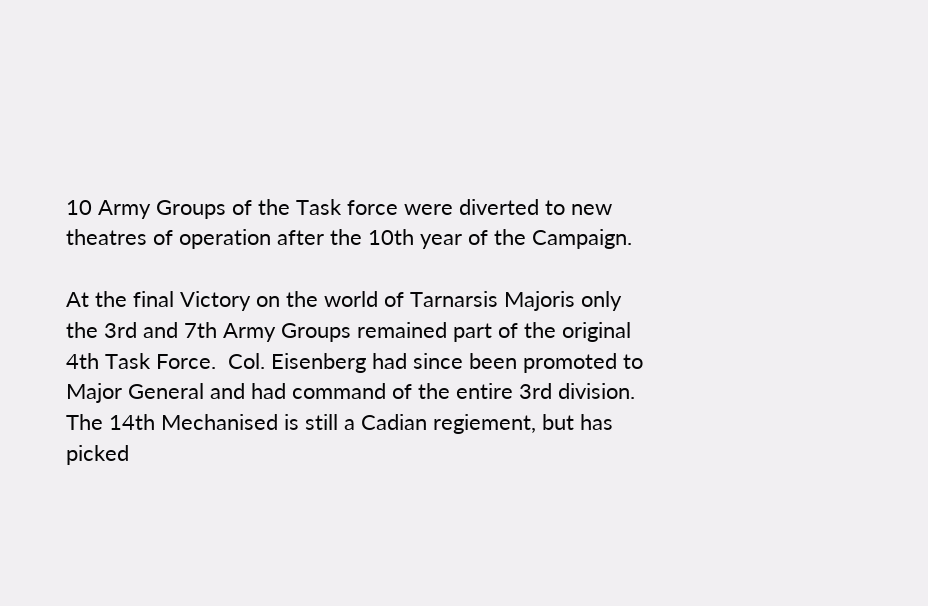10 Army Groups of the Task force were diverted to new theatres of operation after the 10th year of the Campaign.

At the final Victory on the world of Tarnarsis Majoris only the 3rd and 7th Army Groups remained part of the original 4th Task Force.  Col. Eisenberg had since been promoted to Major General and had command of the entire 3rd division.  The 14th Mechanised is still a Cadian regiement, but has picked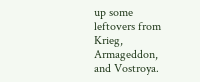up some leftovers from Krieg, Armageddon, and Vostroya.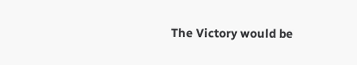The Victory would be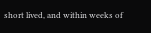short lived, and within weeks of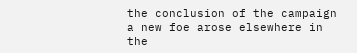the conclusion of the campaign a new foe arose elsewhere in the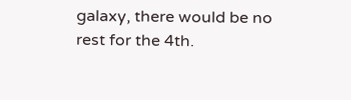galaxy, there would be no rest for the 4th.